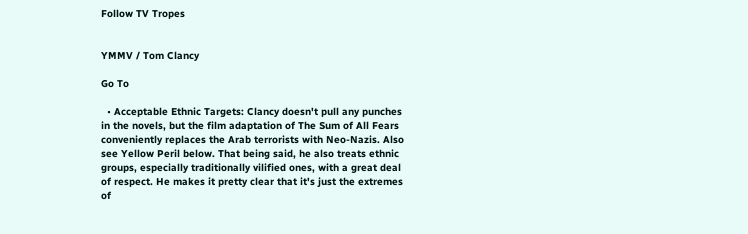Follow TV Tropes


YMMV / Tom Clancy

Go To

  • Acceptable Ethnic Targets: Clancy doesn't pull any punches in the novels, but the film adaptation of The Sum of All Fears conveniently replaces the Arab terrorists with Neo-Nazis. Also see Yellow Peril below. That being said, he also treats ethnic groups, especially traditionally vilified ones, with a great deal of respect. He makes it pretty clear that it's just the extremes of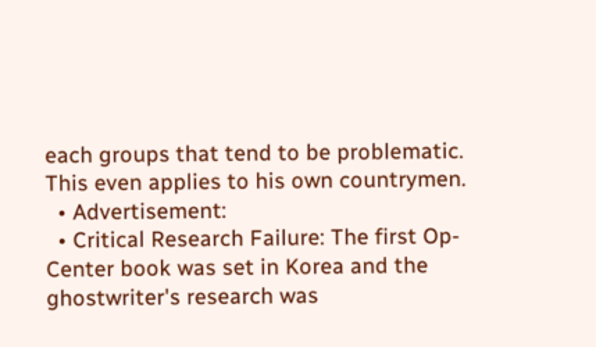each groups that tend to be problematic. This even applies to his own countrymen.
  • Advertisement:
  • Critical Research Failure: The first Op-Center book was set in Korea and the ghostwriter's research was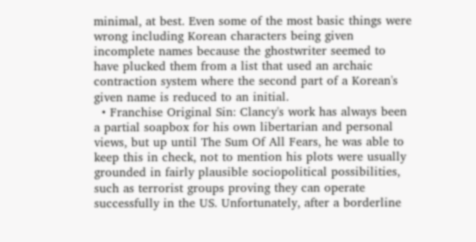minimal, at best. Even some of the most basic things were wrong including Korean characters being given incomplete names because the ghostwriter seemed to have plucked them from a list that used an archaic contraction system where the second part of a Korean's given name is reduced to an initial.
  • Franchise Original Sin: Clancy's work has always been a partial soapbox for his own libertarian and personal views, but up until The Sum Of All Fears, he was able to keep this in check, not to mention his plots were usually grounded in fairly plausible sociopolitical possibilities, such as terrorist groups proving they can operate successfully in the US. Unfortunately, after a borderline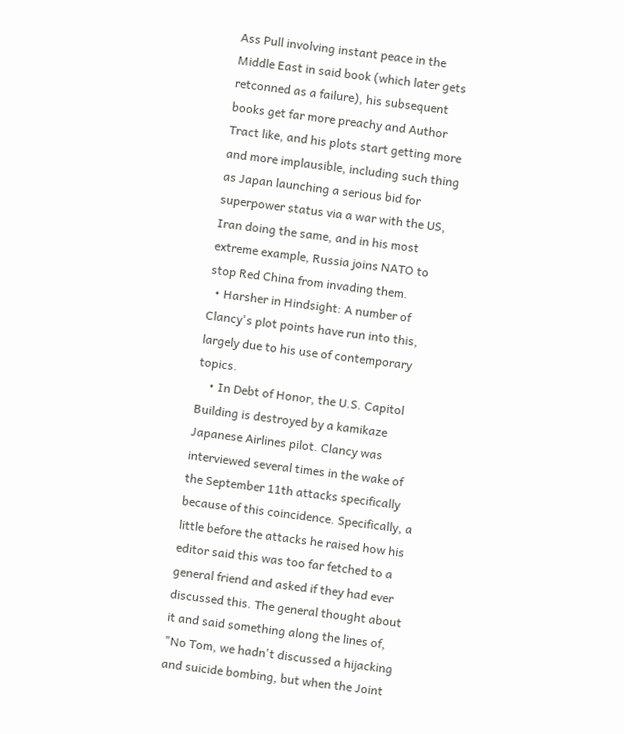Ass Pull involving instant peace in the Middle East in said book (which later gets retconned as a failure), his subsequent books get far more preachy and Author Tract like, and his plots start getting more and more implausible, including such thing as Japan launching a serious bid for superpower status via a war with the US, Iran doing the same, and in his most extreme example, Russia joins NATO to stop Red China from invading them.
  • Harsher in Hindsight: A number of Clancy's plot points have run into this, largely due to his use of contemporary topics.
    • In Debt of Honor, the U.S. Capitol Building is destroyed by a kamikaze Japanese Airlines pilot. Clancy was interviewed several times in the wake of the September 11th attacks specifically because of this coincidence. Specifically, a little before the attacks he raised how his editor said this was too far fetched to a general friend and asked if they had ever discussed this. The general thought about it and said something along the lines of, "No Tom, we hadn't discussed a hijacking and suicide bombing, but when the Joint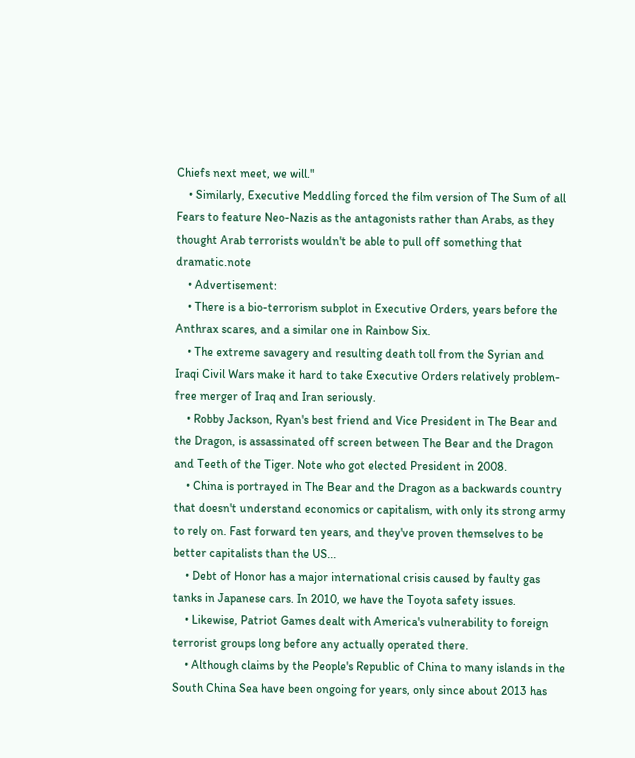Chiefs next meet, we will."
    • Similarly, Executive Meddling forced the film version of The Sum of all Fears to feature Neo-Nazis as the antagonists rather than Arabs, as they thought Arab terrorists wouldn't be able to pull off something that dramatic.note
    • Advertisement:
    • There is a bio-terrorism subplot in Executive Orders, years before the Anthrax scares, and a similar one in Rainbow Six.
    • The extreme savagery and resulting death toll from the Syrian and Iraqi Civil Wars make it hard to take Executive Orders relatively problem-free merger of Iraq and Iran seriously.
    • Robby Jackson, Ryan's best friend and Vice President in The Bear and the Dragon, is assassinated off screen between The Bear and the Dragon and Teeth of the Tiger. Note who got elected President in 2008.
    • China is portrayed in The Bear and the Dragon as a backwards country that doesn't understand economics or capitalism, with only its strong army to rely on. Fast forward ten years, and they've proven themselves to be better capitalists than the US...
    • Debt of Honor has a major international crisis caused by faulty gas tanks in Japanese cars. In 2010, we have the Toyota safety issues.
    • Likewise, Patriot Games dealt with America's vulnerability to foreign terrorist groups long before any actually operated there.
    • Although claims by the People's Republic of China to many islands in the South China Sea have been ongoing for years, only since about 2013 has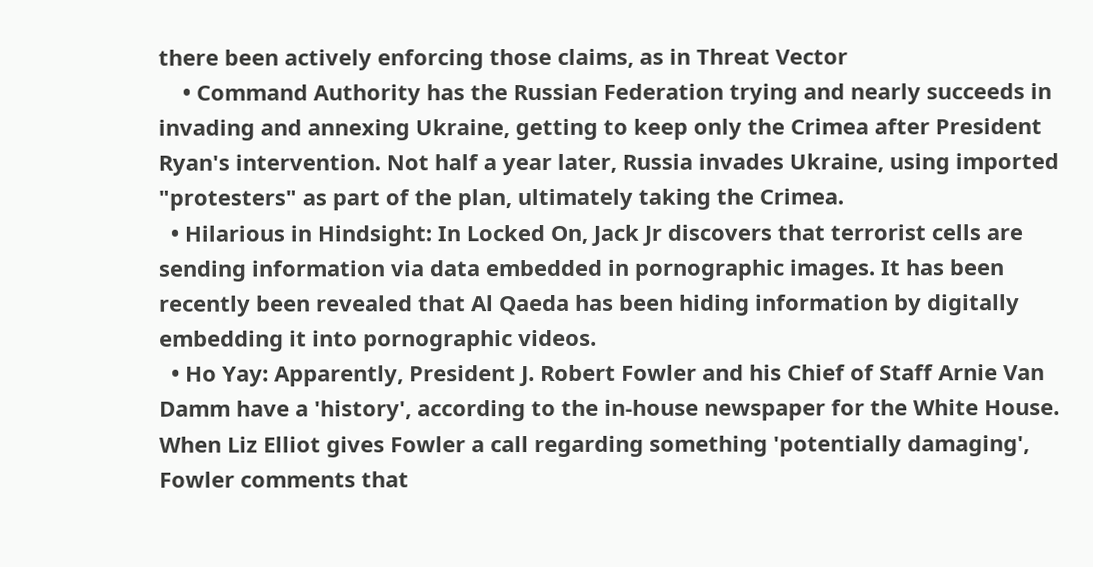there been actively enforcing those claims, as in Threat Vector
    • Command Authority has the Russian Federation trying and nearly succeeds in invading and annexing Ukraine, getting to keep only the Crimea after President Ryan's intervention. Not half a year later, Russia invades Ukraine, using imported "protesters" as part of the plan, ultimately taking the Crimea.
  • Hilarious in Hindsight: In Locked On, Jack Jr discovers that terrorist cells are sending information via data embedded in pornographic images. It has been recently been revealed that Al Qaeda has been hiding information by digitally embedding it into pornographic videos.
  • Ho Yay: Apparently, President J. Robert Fowler and his Chief of Staff Arnie Van Damm have a 'history', according to the in-house newspaper for the White House. When Liz Elliot gives Fowler a call regarding something 'potentially damaging', Fowler comments that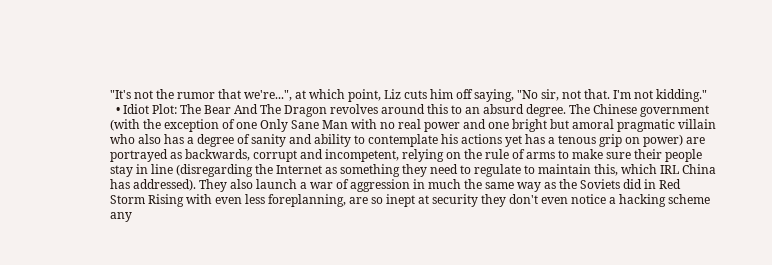"It's not the rumor that we're...", at which point, Liz cuts him off saying, "No sir, not that. I'm not kidding."
  • Idiot Plot: The Bear And The Dragon revolves around this to an absurd degree. The Chinese government (with the exception of one Only Sane Man with no real power and one bright but amoral pragmatic villain who also has a degree of sanity and ability to contemplate his actions yet has a tenous grip on power) are portrayed as backwards, corrupt and incompetent, relying on the rule of arms to make sure their people stay in line (disregarding the Internet as something they need to regulate to maintain this, which IRL China has addressed). They also launch a war of aggression in much the same way as the Soviets did in Red Storm Rising with even less foreplanning, are so inept at security they don't even notice a hacking scheme any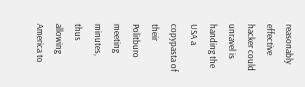reasonably effective hacker could unravel is handing the USA a copypasta of their Politburo meeting minutes, thus allowing America to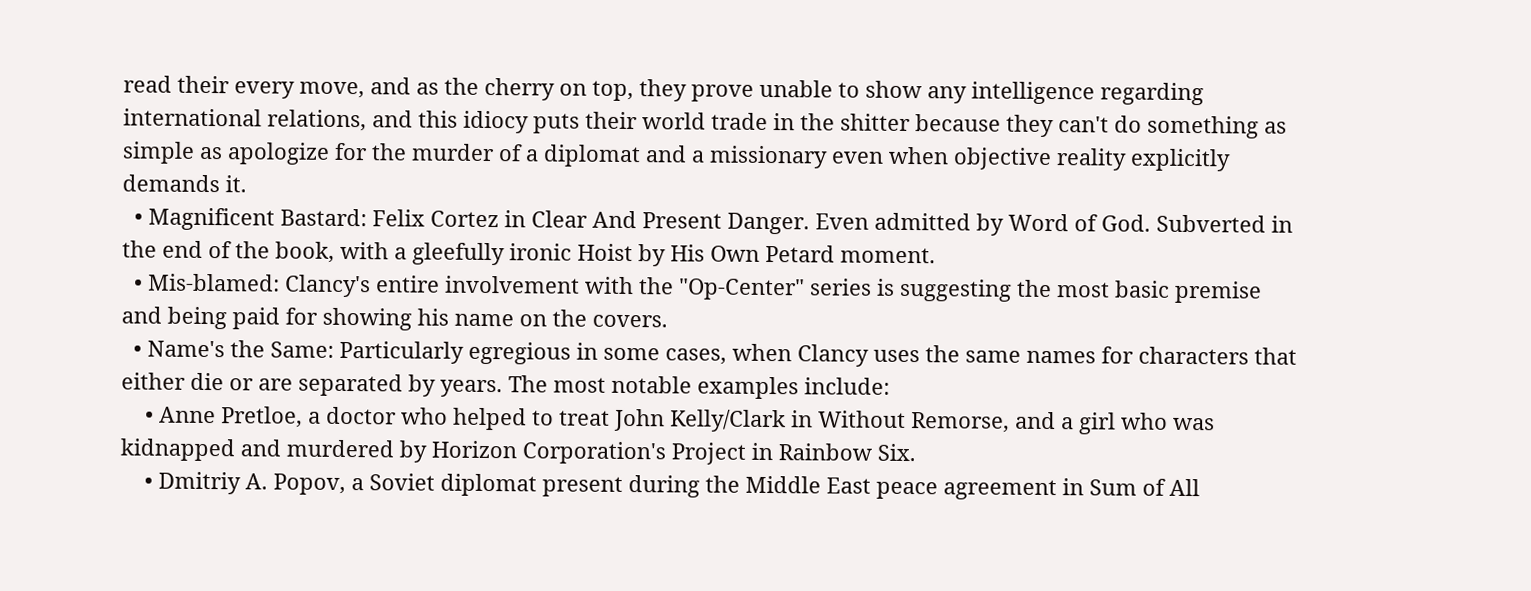read their every move, and as the cherry on top, they prove unable to show any intelligence regarding international relations, and this idiocy puts their world trade in the shitter because they can't do something as simple as apologize for the murder of a diplomat and a missionary even when objective reality explicitly demands it.
  • Magnificent Bastard: Felix Cortez in Clear And Present Danger. Even admitted by Word of God. Subverted in the end of the book, with a gleefully ironic Hoist by His Own Petard moment.
  • Mis-blamed: Clancy's entire involvement with the "Op-Center" series is suggesting the most basic premise and being paid for showing his name on the covers.
  • Name's the Same: Particularly egregious in some cases, when Clancy uses the same names for characters that either die or are separated by years. The most notable examples include:
    • Anne Pretloe, a doctor who helped to treat John Kelly/Clark in Without Remorse, and a girl who was kidnapped and murdered by Horizon Corporation's Project in Rainbow Six.
    • Dmitriy A. Popov, a Soviet diplomat present during the Middle East peace agreement in Sum of All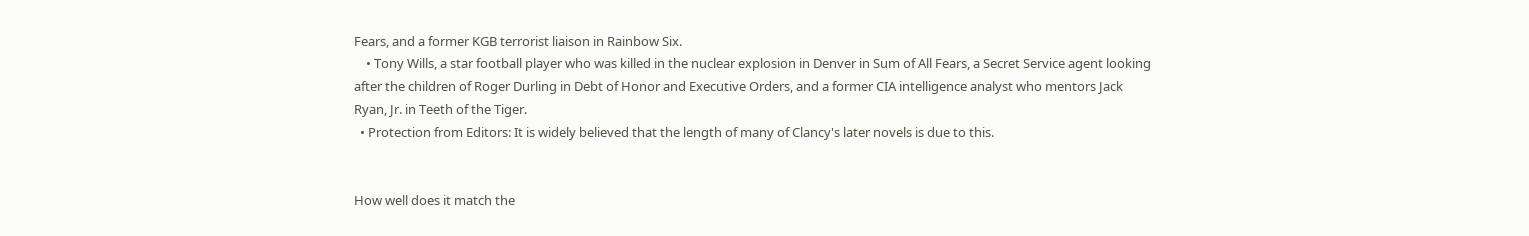Fears, and a former KGB terrorist liaison in Rainbow Six.
    • Tony Wills, a star football player who was killed in the nuclear explosion in Denver in Sum of All Fears, a Secret Service agent looking after the children of Roger Durling in Debt of Honor and Executive Orders, and a former CIA intelligence analyst who mentors Jack Ryan, Jr. in Teeth of the Tiger.
  • Protection from Editors: It is widely believed that the length of many of Clancy's later novels is due to this.


How well does it match the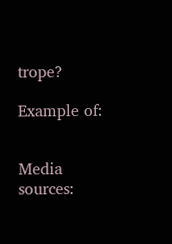trope?

Example of:


Media sources: